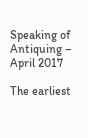Speaking of Antiquing – April 2017

The earliest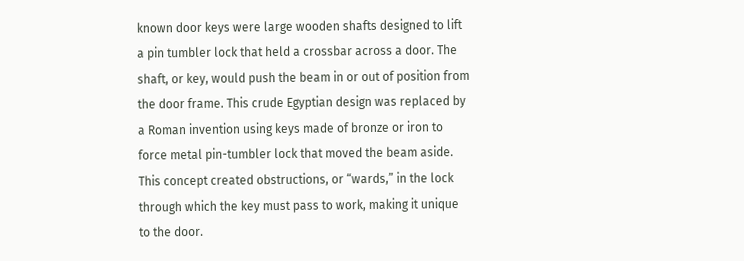known door keys were large wooden shafts designed to lift a pin tumbler lock that held a crossbar across a door. The shaft, or key, would push the beam in or out of position from the door frame. This crude Egyptian design was replaced by a Roman invention using keys made of bronze or iron to force metal pin-tumbler lock that moved the beam aside. This concept created obstructions, or “wards,” in the lock through which the key must pass to work, making it unique to the door.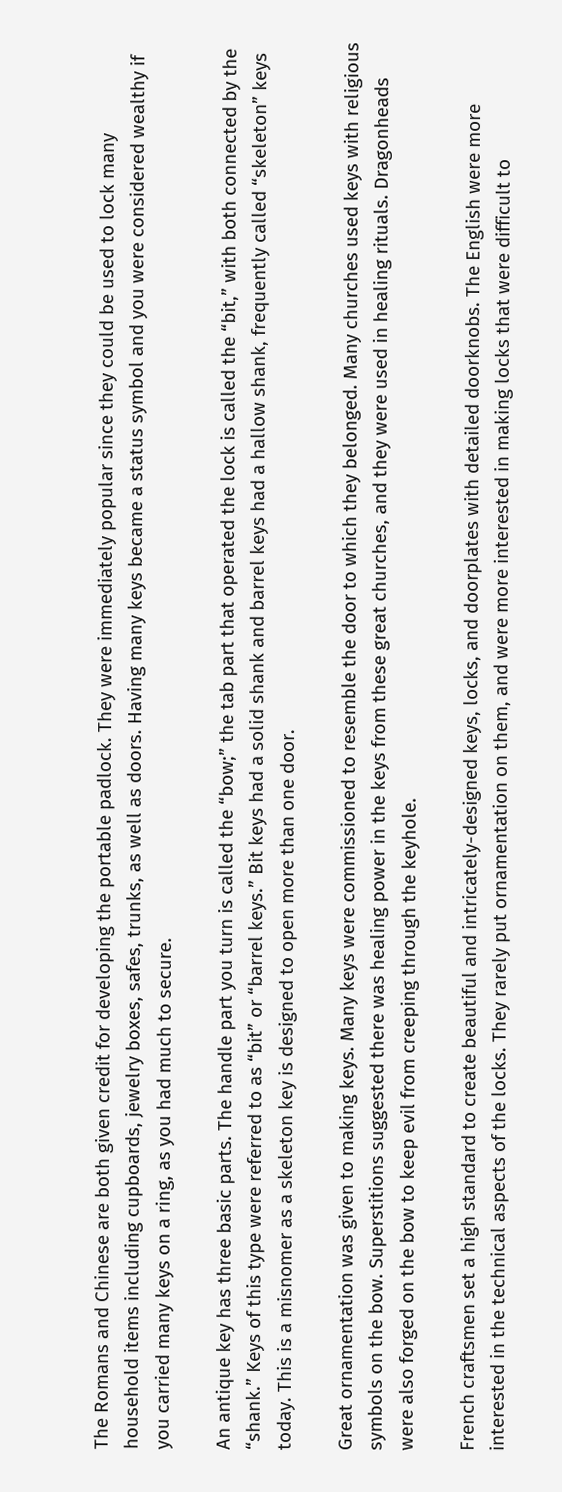The Romans and Chinese are both given credit for developing the portable padlock. They were immediately popular since they could be used to lock many household items including cupboards, jewelry boxes, safes, trunks, as well as doors. Having many keys became a status symbol and you were considered wealthy if you carried many keys on a ring, as you had much to secure.

An antique key has three basic parts. The handle part you turn is called the “bow;” the tab part that operated the lock is called the “bit,” with both connected by the “shank.” Keys of this type were referred to as “bit” or “barrel keys.” Bit keys had a solid shank and barrel keys had a hallow shank, frequently called “skeleton” keys today. This is a misnomer as a skeleton key is designed to open more than one door.

Great ornamentation was given to making keys. Many keys were commissioned to resemble the door to which they belonged. Many churches used keys with religious symbols on the bow. Superstitions suggested there was healing power in the keys from these great churches, and they were used in healing rituals. Dragonheads were also forged on the bow to keep evil from creeping through the keyhole.

French craftsmen set a high standard to create beautiful and intricately-designed keys, locks, and doorplates with detailed doorknobs. The English were more interested in the technical aspects of the locks. They rarely put ornamentation on them, and were more interested in making locks that were difficult to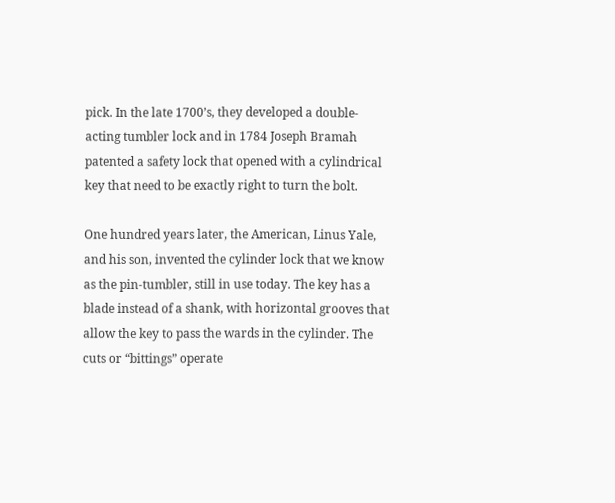pick. In the late 1700’s, they developed a double-acting tumbler lock and in 1784 Joseph Bramah patented a safety lock that opened with a cylindrical key that need to be exactly right to turn the bolt.

One hundred years later, the American, Linus Yale, and his son, invented the cylinder lock that we know as the pin-tumbler, still in use today. The key has a blade instead of a shank, with horizontal grooves that allow the key to pass the wards in the cylinder. The cuts or “bittings” operate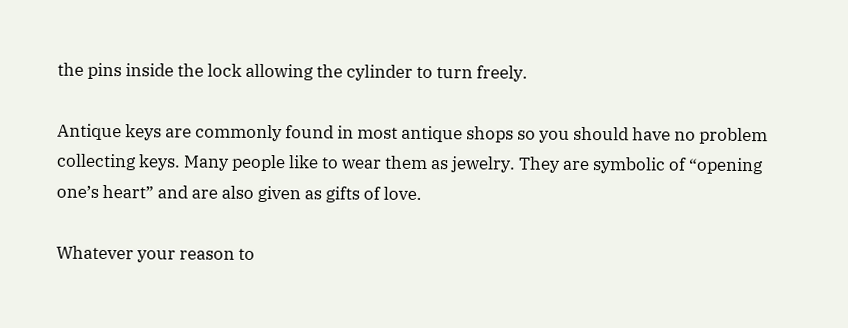the pins inside the lock allowing the cylinder to turn freely.

Antique keys are commonly found in most antique shops so you should have no problem collecting keys. Many people like to wear them as jewelry. They are symbolic of “opening one’s heart” and are also given as gifts of love.

Whatever your reason to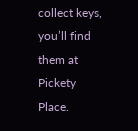collect keys, you’ll find them at Pickety Place.